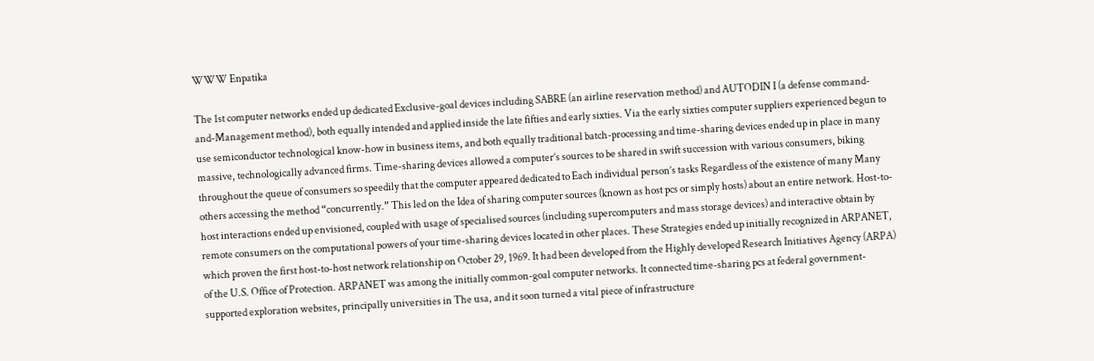WWW Enpatika

The 1st computer networks ended up dedicated Exclusive-goal devices including SABRE (an airline reservation method) and AUTODIN I (a defense command-and-Management method), both equally intended and applied inside the late fifties and early sixties. Via the early sixties computer suppliers experienced begun to use semiconductor technological know-how in business items, and both equally traditional batch-processing and time-sharing devices ended up in place in many massive, technologically advanced firms. Time-sharing devices allowed a computer’s sources to be shared in swift succession with various consumers, biking throughout the queue of consumers so speedily that the computer appeared dedicated to Each individual person’s tasks Regardless of the existence of many Many others accessing the method “concurrently.” This led on the Idea of sharing computer sources (known as host pcs or simply hosts) about an entire network. Host-to-host interactions ended up envisioned, coupled with usage of specialised sources (including supercomputers and mass storage devices) and interactive obtain by remote consumers on the computational powers of your time-sharing devices located in other places. These Strategies ended up initially recognized in ARPANET, which proven the first host-to-host network relationship on October 29, 1969. It had been developed from the Highly developed Research Initiatives Agency (ARPA) of the U.S. Office of Protection. ARPANET was among the initially common-goal computer networks. It connected time-sharing pcs at federal government-supported exploration websites, principally universities in The usa, and it soon turned a vital piece of infrastructure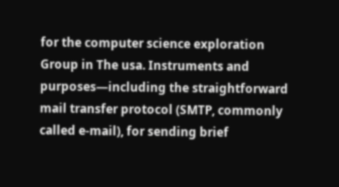for the computer science exploration Group in The usa. Instruments and purposes—including the straightforward mail transfer protocol (SMTP, commonly called e-mail), for sending brief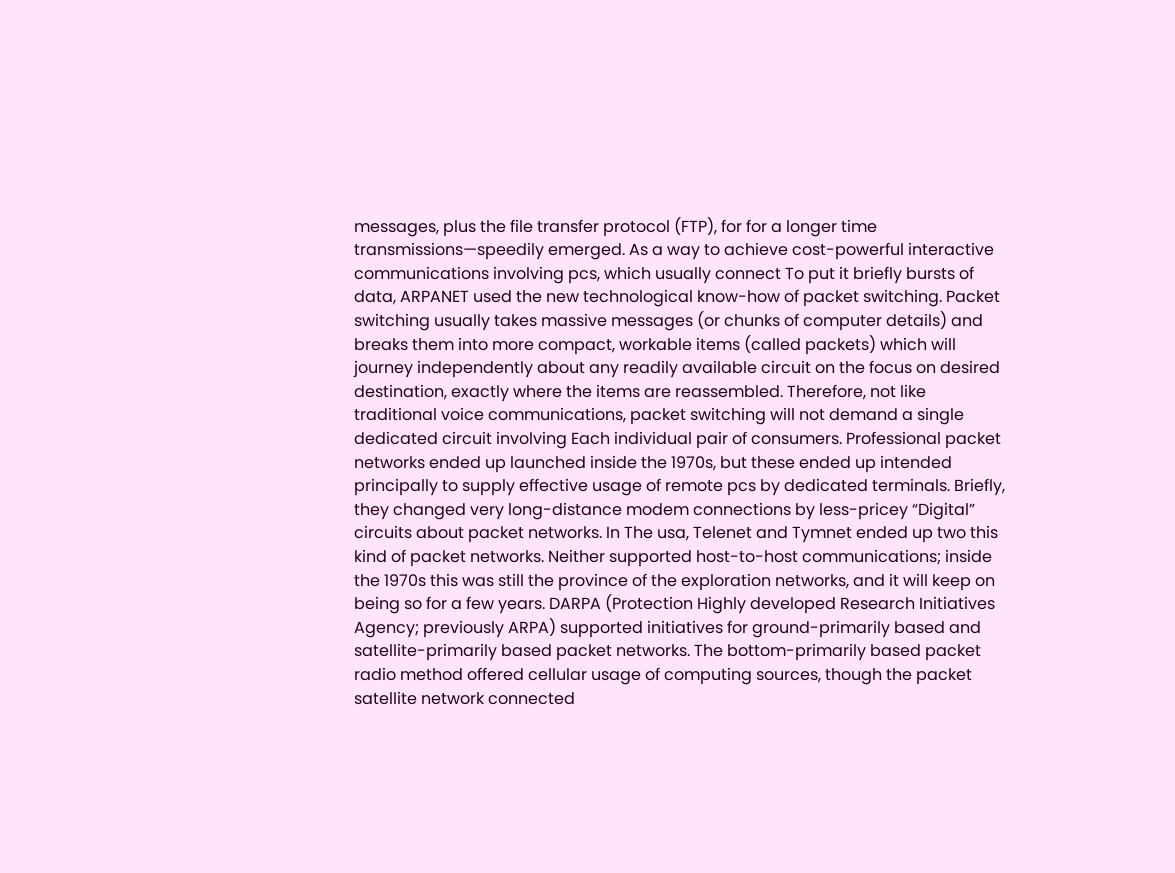messages, plus the file transfer protocol (FTP), for for a longer time transmissions—speedily emerged. As a way to achieve cost-powerful interactive communications involving pcs, which usually connect To put it briefly bursts of data, ARPANET used the new technological know-how of packet switching. Packet switching usually takes massive messages (or chunks of computer details) and breaks them into more compact, workable items (called packets) which will journey independently about any readily available circuit on the focus on desired destination, exactly where the items are reassembled. Therefore, not like traditional voice communications, packet switching will not demand a single dedicated circuit involving Each individual pair of consumers. Professional packet networks ended up launched inside the 1970s, but these ended up intended principally to supply effective usage of remote pcs by dedicated terminals. Briefly, they changed very long-distance modem connections by less-pricey “Digital” circuits about packet networks. In The usa, Telenet and Tymnet ended up two this kind of packet networks. Neither supported host-to-host communications; inside the 1970s this was still the province of the exploration networks, and it will keep on being so for a few years. DARPA (Protection Highly developed Research Initiatives Agency; previously ARPA) supported initiatives for ground-primarily based and satellite-primarily based packet networks. The bottom-primarily based packet radio method offered cellular usage of computing sources, though the packet satellite network connected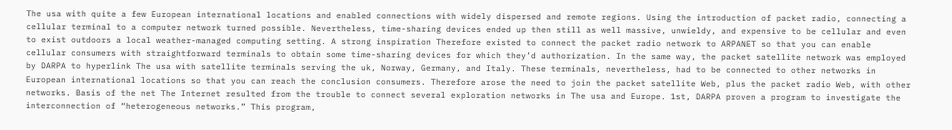The usa with quite a few European international locations and enabled connections with widely dispersed and remote regions. Using the introduction of packet radio, connecting a cellular terminal to a computer network turned possible. Nevertheless, time-sharing devices ended up then still as well massive, unwieldy, and expensive to be cellular and even to exist outdoors a local weather-managed computing setting. A strong inspiration Therefore existed to connect the packet radio network to ARPANET so that you can enable cellular consumers with straightforward terminals to obtain some time-sharing devices for which they’d authorization. In the same way, the packet satellite network was employed by DARPA to hyperlink The usa with satellite terminals serving the uk, Norway, Germany, and Italy. These terminals, nevertheless, had to be connected to other networks in European international locations so that you can reach the conclusion consumers. Therefore arose the need to join the packet satellite Web, plus the packet radio Web, with other networks. Basis of the net The Internet resulted from the trouble to connect several exploration networks in The usa and Europe. 1st, DARPA proven a program to investigate the interconnection of “heterogeneous networks.” This program,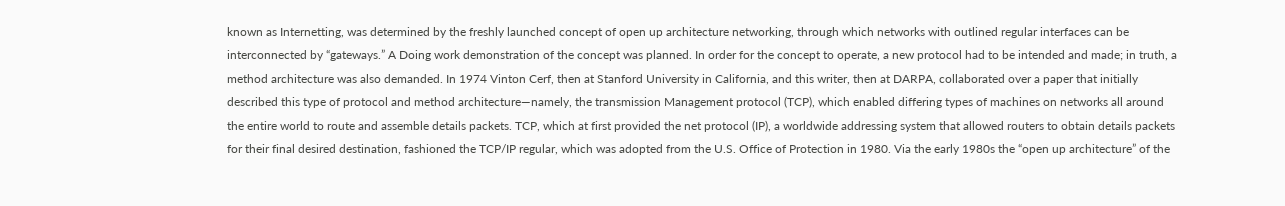known as Internetting, was determined by the freshly launched concept of open up architecture networking, through which networks with outlined regular interfaces can be interconnected by “gateways.” A Doing work demonstration of the concept was planned. In order for the concept to operate, a new protocol had to be intended and made; in truth, a method architecture was also demanded. In 1974 Vinton Cerf, then at Stanford University in California, and this writer, then at DARPA, collaborated over a paper that initially described this type of protocol and method architecture—namely, the transmission Management protocol (TCP), which enabled differing types of machines on networks all around the entire world to route and assemble details packets. TCP, which at first provided the net protocol (IP), a worldwide addressing system that allowed routers to obtain details packets for their final desired destination, fashioned the TCP/IP regular, which was adopted from the U.S. Office of Protection in 1980. Via the early 1980s the “open up architecture” of the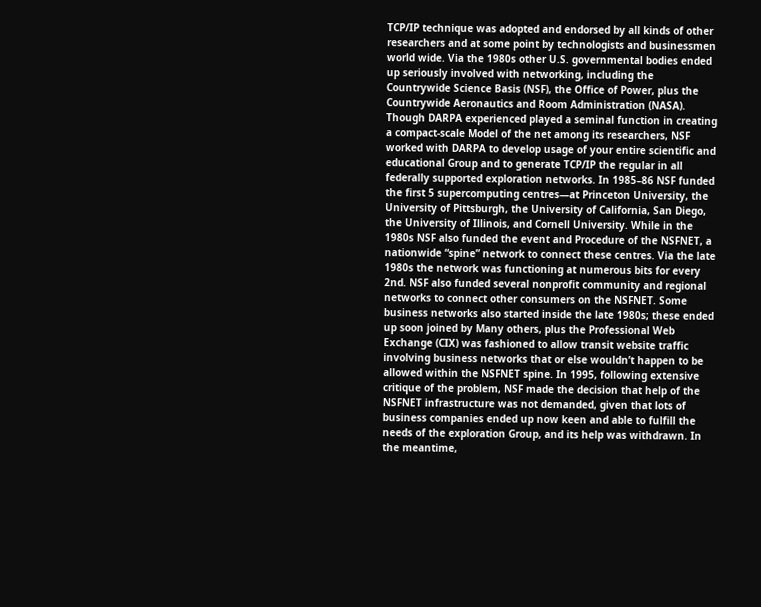TCP/IP technique was adopted and endorsed by all kinds of other researchers and at some point by technologists and businessmen world wide. Via the 1980s other U.S. governmental bodies ended up seriously involved with networking, including the Countrywide Science Basis (NSF), the Office of Power, plus the Countrywide Aeronautics and Room Administration (NASA). Though DARPA experienced played a seminal function in creating a compact-scale Model of the net among its researchers, NSF worked with DARPA to develop usage of your entire scientific and educational Group and to generate TCP/IP the regular in all federally supported exploration networks. In 1985–86 NSF funded the first 5 supercomputing centres—at Princeton University, the University of Pittsburgh, the University of California, San Diego, the University of Illinois, and Cornell University. While in the 1980s NSF also funded the event and Procedure of the NSFNET, a nationwide “spine” network to connect these centres. Via the late 1980s the network was functioning at numerous bits for every 2nd. NSF also funded several nonprofit community and regional networks to connect other consumers on the NSFNET. Some business networks also started inside the late 1980s; these ended up soon joined by Many others, plus the Professional Web Exchange (CIX) was fashioned to allow transit website traffic involving business networks that or else wouldn’t happen to be allowed within the NSFNET spine. In 1995, following extensive critique of the problem, NSF made the decision that help of the NSFNET infrastructure was not demanded, given that lots of business companies ended up now keen and able to fulfill the needs of the exploration Group, and its help was withdrawn. In the meantime,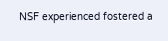NSF experienced fostered a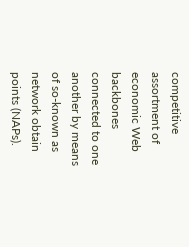competitive assortment of economic Web backbones connected to one another by means of so-known as network obtain points (NAPs).